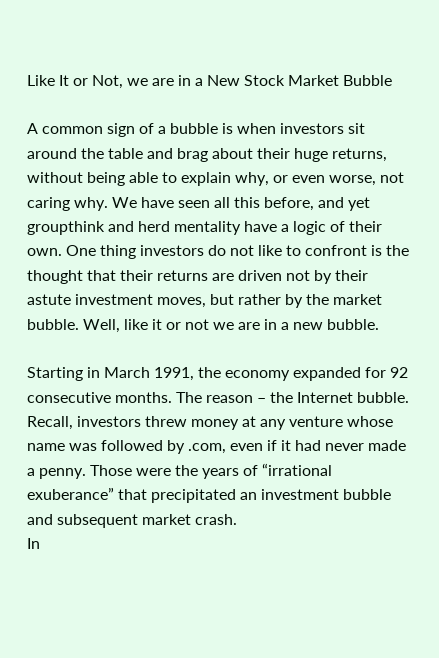Like It or Not, we are in a New Stock Market Bubble

A common sign of a bubble is when investors sit around the table and brag about their huge returns, without being able to explain why, or even worse, not caring why. We have seen all this before, and yet groupthink and herd mentality have a logic of their own. One thing investors do not like to confront is the thought that their returns are driven not by their astute investment moves, but rather by the market bubble. Well, like it or not we are in a new bubble.

Starting in March 1991, the economy expanded for 92 consecutive months. The reason – the Internet bubble. Recall, investors threw money at any venture whose name was followed by .com, even if it had never made a penny. Those were the years of “irrational exuberance” that precipitated an investment bubble and subsequent market crash.
In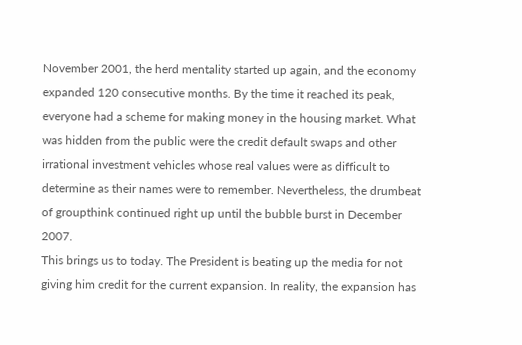November 2001, the herd mentality started up again, and the economy expanded 120 consecutive months. By the time it reached its peak, everyone had a scheme for making money in the housing market. What was hidden from the public were the credit default swaps and other irrational investment vehicles whose real values were as difficult to determine as their names were to remember. Nevertheless, the drumbeat of groupthink continued right up until the bubble burst in December 2007.
This brings us to today. The President is beating up the media for not giving him credit for the current expansion. In reality, the expansion has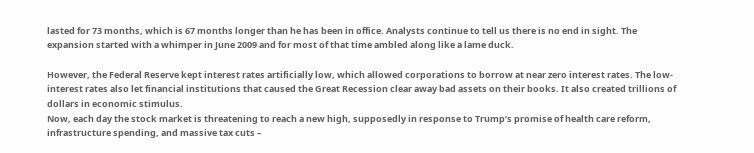lasted for 73 months, which is 67 months longer than he has been in office. Analysts continue to tell us there is no end in sight. The expansion started with a whimper in June 2009 and for most of that time ambled along like a lame duck.

However, the Federal Reserve kept interest rates artificially low, which allowed corporations to borrow at near zero interest rates. The low-interest rates also let financial institutions that caused the Great Recession clear away bad assets on their books. It also created trillions of dollars in economic stimulus.
Now, each day the stock market is threatening to reach a new high, supposedly in response to Trump’s promise of health care reform, infrastructure spending, and massive tax cuts –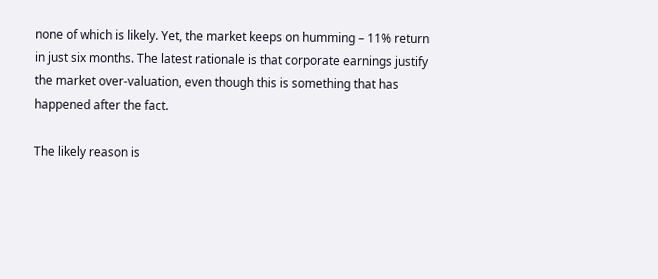none of which is likely. Yet, the market keeps on humming – 11% return in just six months. The latest rationale is that corporate earnings justify the market over-valuation, even though this is something that has happened after the fact.

The likely reason is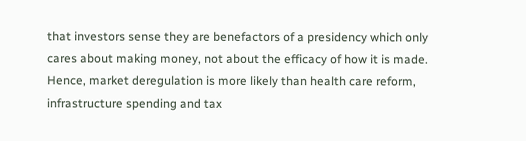that investors sense they are benefactors of a presidency which only cares about making money, not about the efficacy of how it is made. Hence, market deregulation is more likely than health care reform, infrastructure spending and tax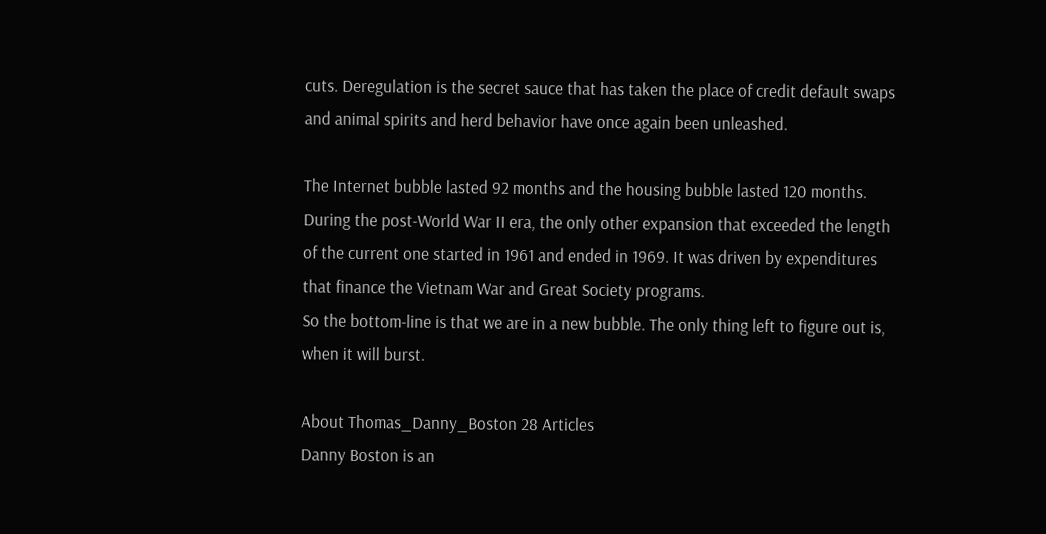cuts. Deregulation is the secret sauce that has taken the place of credit default swaps and animal spirits and herd behavior have once again been unleashed.

The Internet bubble lasted 92 months and the housing bubble lasted 120 months. During the post-World War II era, the only other expansion that exceeded the length of the current one started in 1961 and ended in 1969. It was driven by expenditures that finance the Vietnam War and Great Society programs.
So the bottom-line is that we are in a new bubble. The only thing left to figure out is, when it will burst.

About Thomas_Danny_Boston 28 Articles
Danny Boston is an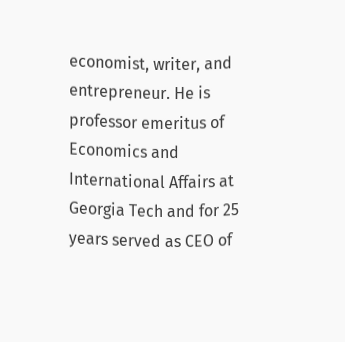economist, writer, and entrepreneur. He is professor emeritus of Economics and International Affairs at Georgia Tech and for 25 years served as CEO of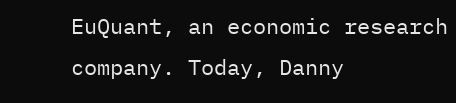EuQuant, an economic research company. Today, Danny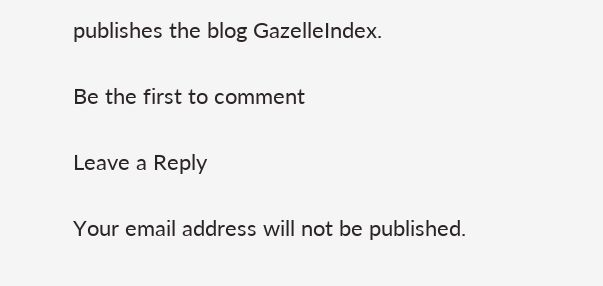publishes the blog GazelleIndex.

Be the first to comment

Leave a Reply

Your email address will not be published.